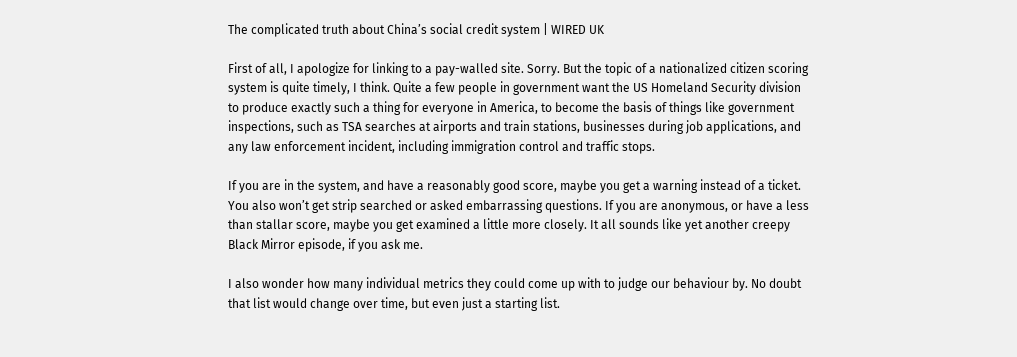The complicated truth about China’s social credit system | WIRED UK

First of all, I apologize for linking to a pay-walled site. Sorry. But the topic of a nationalized citizen scoring system is quite timely, I think. Quite a few people in government want the US Homeland Security division to produce exactly such a thing for everyone in America, to become the basis of things like government inspections, such as TSA searches at airports and train stations, businesses during job applications, and any law enforcement incident, including immigration control and traffic stops.

If you are in the system, and have a reasonably good score, maybe you get a warning instead of a ticket. You also won’t get strip searched or asked embarrassing questions. If you are anonymous, or have a less than stallar score, maybe you get examined a little more closely. It all sounds like yet another creepy Black Mirror episode, if you ask me.

I also wonder how many individual metrics they could come up with to judge our behaviour by. No doubt that list would change over time, but even just a starting list.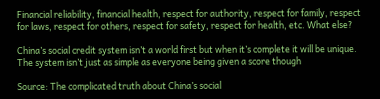Financial reliability, financial health, respect for authority, respect for family, respect for laws, respect for others, respect for safety, respect for health, etc. What else?

China’s social credit system isn’t a world first but when it’s complete it will be unique. The system isn’t just as simple as everyone being given a score though

Source: The complicated truth about China’s social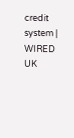credit system | WIRED UK